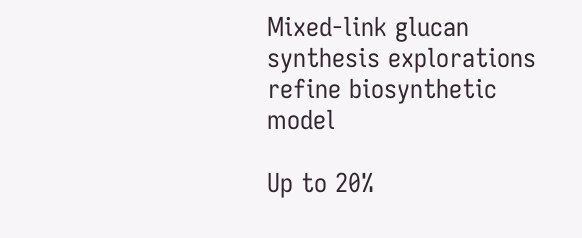Mixed-link glucan synthesis explorations refine biosynthetic model

Up to 20%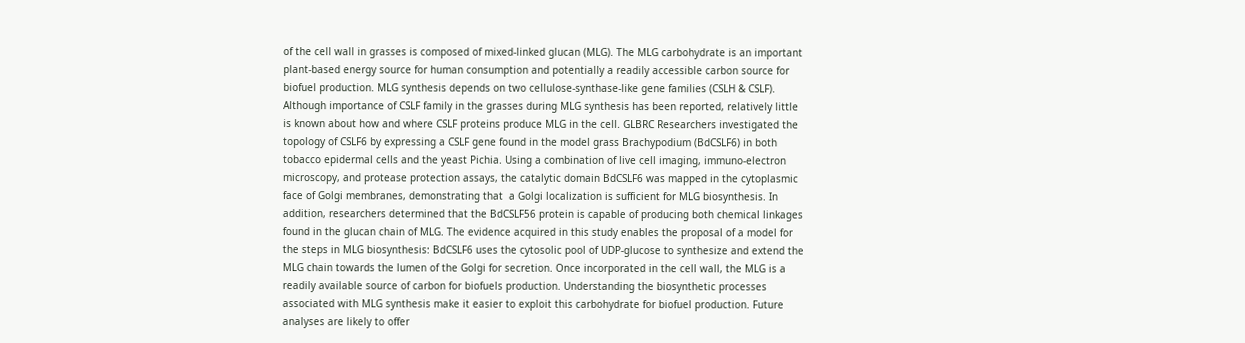of the cell wall in grasses is composed of mixed-linked glucan (MLG). The MLG carbohydrate is an important plant-based energy source for human consumption and potentially a readily accessible carbon source for biofuel production. MLG synthesis depends on two cellulose-synthase-like gene families (CSLH & CSLF). Although importance of CSLF family in the grasses during MLG synthesis has been reported, relatively little is known about how and where CSLF proteins produce MLG in the cell. GLBRC Researchers investigated the topology of CSLF6 by expressing a CSLF gene found in the model grass Brachypodium (BdCSLF6) in both tobacco epidermal cells and the yeast Pichia. Using a combination of live cell imaging, immuno-electron microscopy, and protease protection assays, the catalytic domain BdCSLF6 was mapped in the cytoplasmic face of Golgi membranes, demonstrating that  a Golgi localization is sufficient for MLG biosynthesis. In addition, researchers determined that the BdCSLF56 protein is capable of producing both chemical linkages found in the glucan chain of MLG. The evidence acquired in this study enables the proposal of a model for the steps in MLG biosynthesis: BdCSLF6 uses the cytosolic pool of UDP-glucose to synthesize and extend the MLG chain towards the lumen of the Golgi for secretion. Once incorporated in the cell wall, the MLG is a readily available source of carbon for biofuels production. Understanding the biosynthetic processes associated with MLG synthesis make it easier to exploit this carbohydrate for biofuel production. Future analyses are likely to offer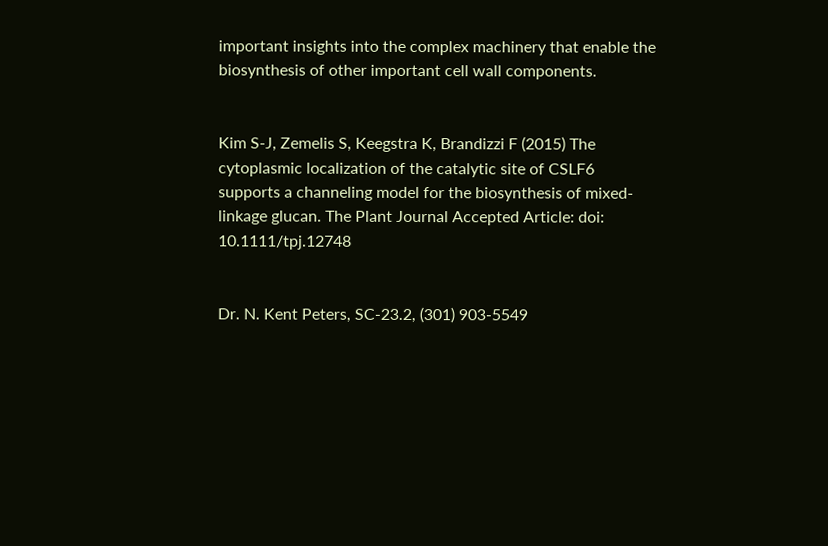important insights into the complex machinery that enable the biosynthesis of other important cell wall components.


Kim S-J, Zemelis S, Keegstra K, Brandizzi F (2015) The cytoplasmic localization of the catalytic site of CSLF6 supports a channeling model for the biosynthesis of mixed-linkage glucan. The Plant Journal Accepted Article: doi: 10.1111/tpj.12748


Dr. N. Kent Peters, SC-23.2, (301) 903-5549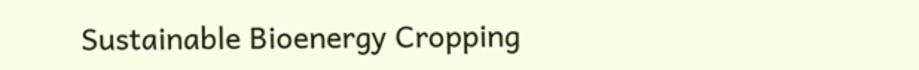Sustainable Bioenergy Cropping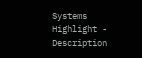Systems
Highlight - Description